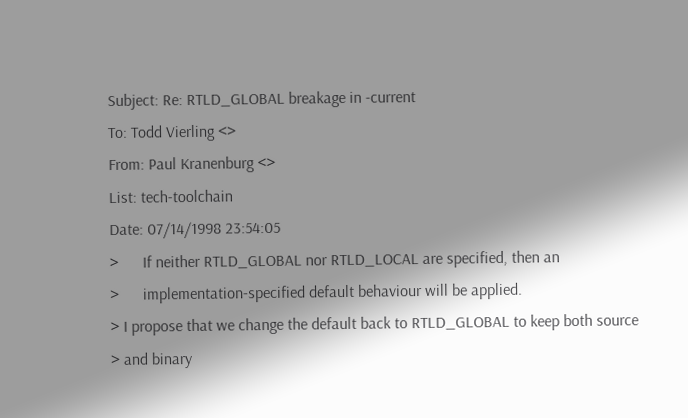Subject: Re: RTLD_GLOBAL breakage in -current
To: Todd Vierling <>
From: Paul Kranenburg <>
List: tech-toolchain
Date: 07/14/1998 23:54:05
>      If neither RTLD_GLOBAL nor RTLD_LOCAL are specified, then an
>      implementation-specified default behaviour will be applied.
> I propose that we change the default back to RTLD_GLOBAL to keep both source
> and binary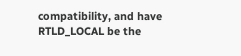compatibility, and have RTLD_LOCAL be the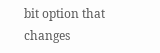bit option that changes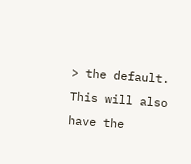> the default.  This will also have the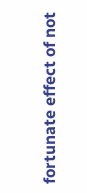fortunate effect of not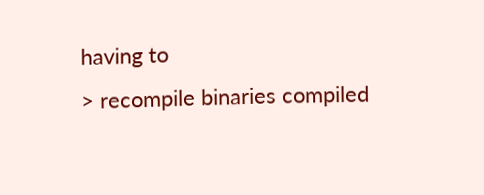having to
> recompile binaries compiled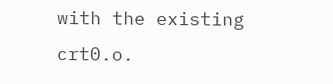with the existing crt0.o.